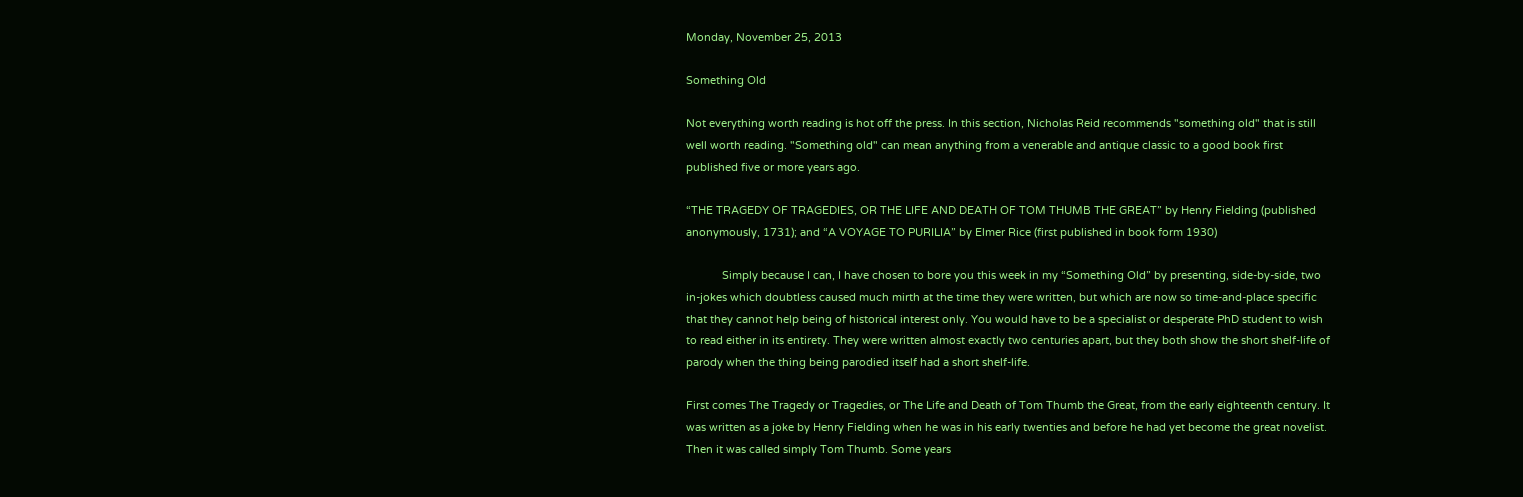Monday, November 25, 2013

Something Old

Not everything worth reading is hot off the press. In this section, Nicholas Reid recommends "something old" that is still well worth reading. "Something old" can mean anything from a venerable and antique classic to a good book first published five or more years ago.

“THE TRAGEDY OF TRAGEDIES, OR THE LIFE AND DEATH OF TOM THUMB THE GREAT” by Henry Fielding (published anonymously, 1731); and “A VOYAGE TO PURILIA” by Elmer Rice (first published in book form 1930)

            Simply because I can, I have chosen to bore you this week in my “Something Old” by presenting, side-by-side, two in-jokes which doubtless caused much mirth at the time they were written, but which are now so time-and-place specific that they cannot help being of historical interest only. You would have to be a specialist or desperate PhD student to wish to read either in its entirety. They were written almost exactly two centuries apart, but they both show the short shelf-life of parody when the thing being parodied itself had a short shelf-life.

First comes The Tragedy or Tragedies, or The Life and Death of Tom Thumb the Great, from the early eighteenth century. It was written as a joke by Henry Fielding when he was in his early twenties and before he had yet become the great novelist. Then it was called simply Tom Thumb. Some years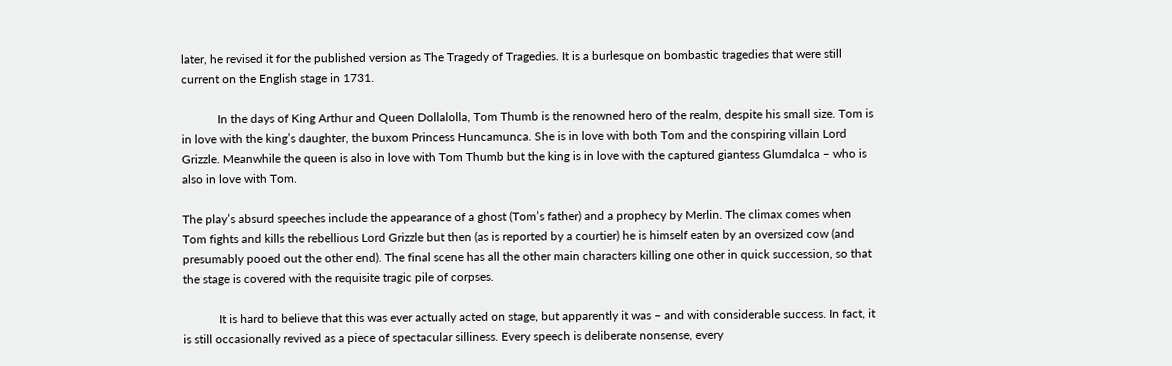later, he revised it for the published version as The Tragedy of Tragedies. It is a burlesque on bombastic tragedies that were still current on the English stage in 1731.

            In the days of King Arthur and Queen Dollalolla, Tom Thumb is the renowned hero of the realm, despite his small size. Tom is in love with the king’s daughter, the buxom Princess Huncamunca. She is in love with both Tom and the conspiring villain Lord Grizzle. Meanwhile the queen is also in love with Tom Thumb but the king is in love with the captured giantess Glumdalca – who is also in love with Tom.

The play’s absurd speeches include the appearance of a ghost (Tom’s father) and a prophecy by Merlin. The climax comes when Tom fights and kills the rebellious Lord Grizzle but then (as is reported by a courtier) he is himself eaten by an oversized cow (and presumably pooed out the other end). The final scene has all the other main characters killing one other in quick succession, so that the stage is covered with the requisite tragic pile of corpses.

            It is hard to believe that this was ever actually acted on stage, but apparently it was – and with considerable success. In fact, it is still occasionally revived as a piece of spectacular silliness. Every speech is deliberate nonsense, every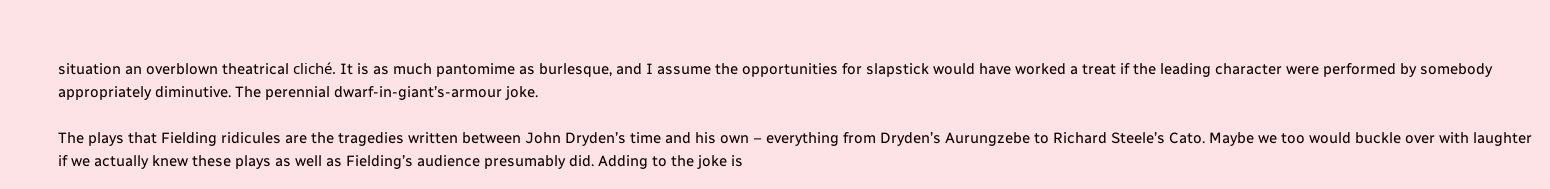situation an overblown theatrical cliché. It is as much pantomime as burlesque, and I assume the opportunities for slapstick would have worked a treat if the leading character were performed by somebody appropriately diminutive. The perennial dwarf-in-giant’s-armour joke.

The plays that Fielding ridicules are the tragedies written between John Dryden’s time and his own – everything from Dryden’s Aurungzebe to Richard Steele’s Cato. Maybe we too would buckle over with laughter if we actually knew these plays as well as Fielding’s audience presumably did. Adding to the joke is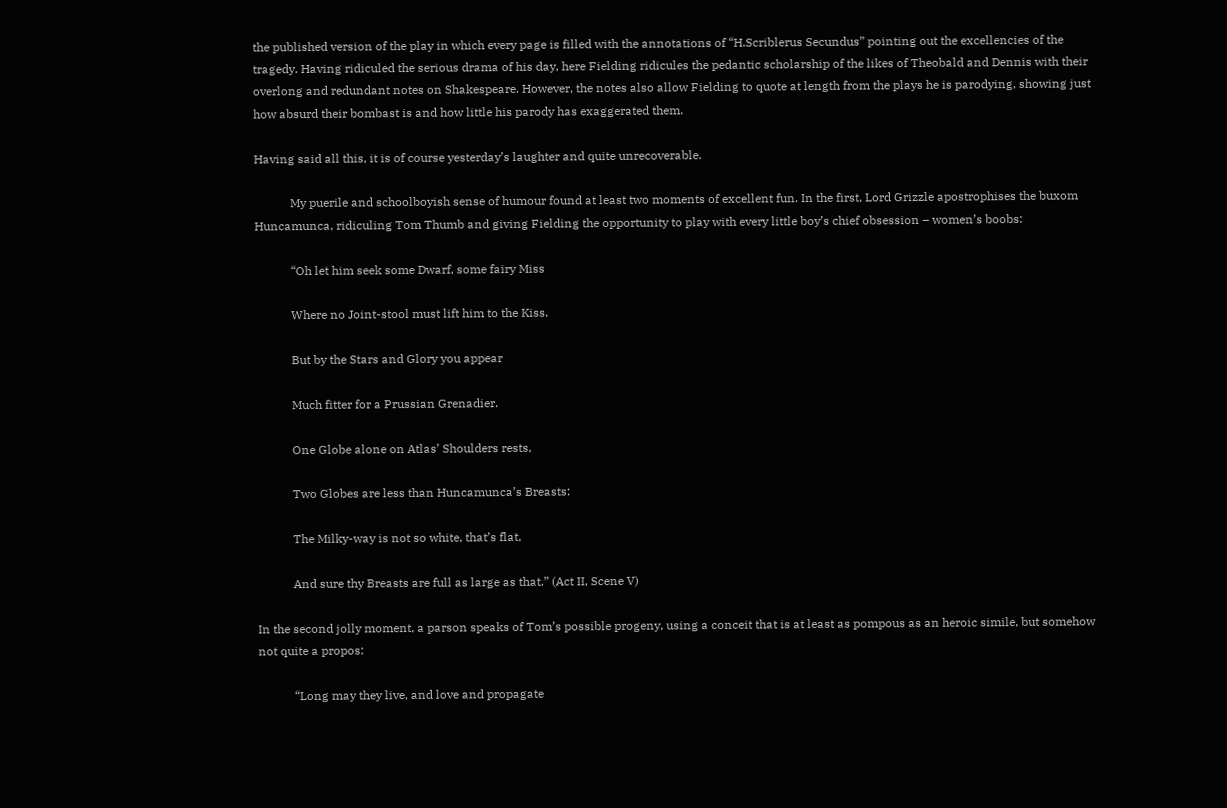the published version of the play in which every page is filled with the annotations of “H.Scriblerus Secundus” pointing out the excellencies of the tragedy. Having ridiculed the serious drama of his day, here Fielding ridicules the pedantic scholarship of the likes of Theobald and Dennis with their overlong and redundant notes on Shakespeare. However, the notes also allow Fielding to quote at length from the plays he is parodying, showing just how absurd their bombast is and how little his parody has exaggerated them.

Having said all this, it is of course yesterday’s laughter and quite unrecoverable.

            My puerile and schoolboyish sense of humour found at least two moments of excellent fun. In the first, Lord Grizzle apostrophises the buxom Huncamunca, ridiculing Tom Thumb and giving Fielding the opportunity to play with every little boy’s chief obsession – women’s boobs:

            “Oh let him seek some Dwarf, some fairy Miss

            Where no Joint-stool must lift him to the Kiss.

            But by the Stars and Glory you appear

            Much fitter for a Prussian Grenadier.

            One Globe alone on Atlas’ Shoulders rests,

            Two Globes are less than Huncamunca’s Breasts:

            The Milky-way is not so white, that’s flat,

            And sure thy Breasts are full as large as that.” (Act II, Scene V)

In the second jolly moment, a parson speaks of Tom’s possible progeny, using a conceit that is at least as pompous as an heroic simile, but somehow not quite a propos:

            “Long may they live, and love and propagate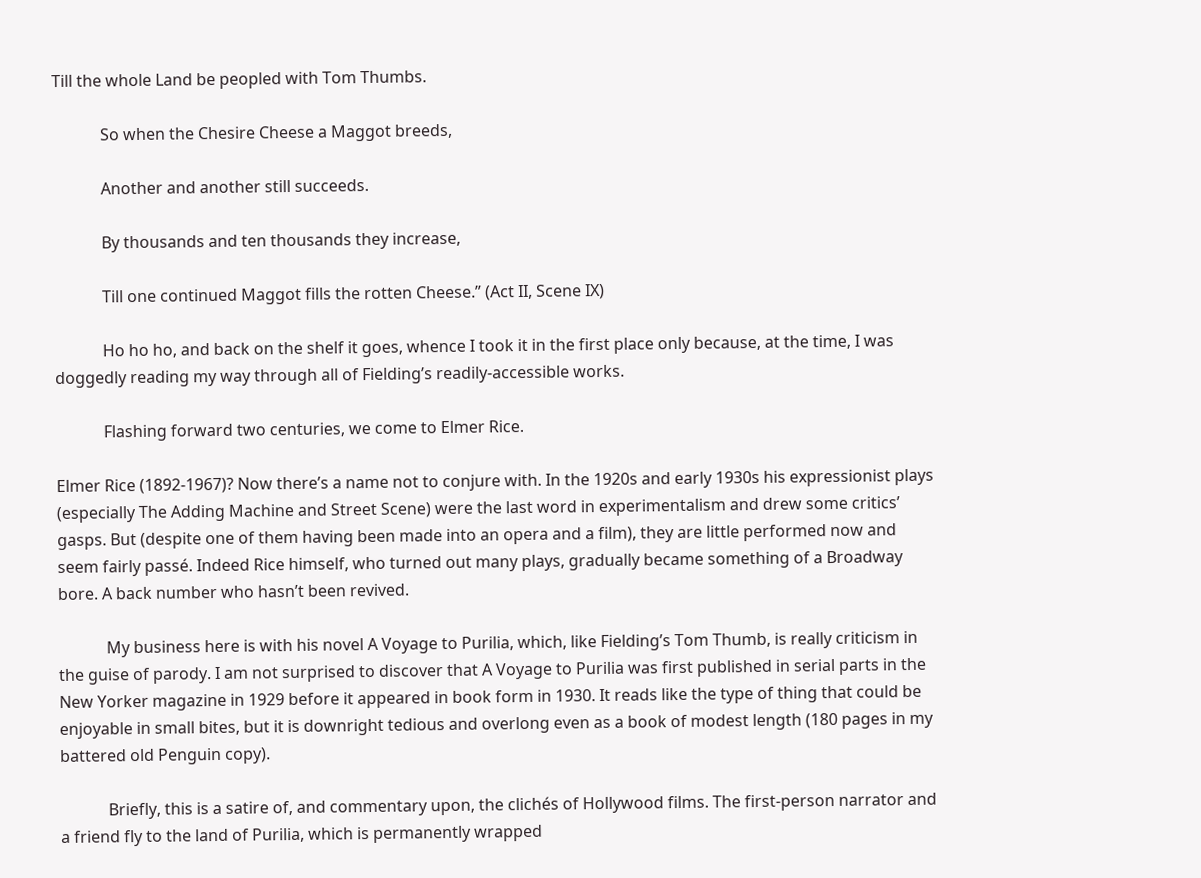Till the whole Land be peopled with Tom Thumbs.

            So when the Chesire Cheese a Maggot breeds,

            Another and another still succeeds.

            By thousands and ten thousands they increase,

            Till one continued Maggot fills the rotten Cheese.” (Act II, Scene IX)

            Ho ho ho, and back on the shelf it goes, whence I took it in the first place only because, at the time, I was doggedly reading my way through all of Fielding’s readily-accessible works.

            Flashing forward two centuries, we come to Elmer Rice.

Elmer Rice (1892-1967)? Now there’s a name not to conjure with. In the 1920s and early 1930s his expressionist plays (especially The Adding Machine and Street Scene) were the last word in experimentalism and drew some critics’ gasps. But (despite one of them having been made into an opera and a film), they are little performed now and seem fairly passé. Indeed Rice himself, who turned out many plays, gradually became something of a Broadway bore. A back number who hasn’t been revived.

            My business here is with his novel A Voyage to Purilia, which, like Fielding’s Tom Thumb, is really criticism in the guise of parody. I am not surprised to discover that A Voyage to Purilia was first published in serial parts in the New Yorker magazine in 1929 before it appeared in book form in 1930. It reads like the type of thing that could be enjoyable in small bites, but it is downright tedious and overlong even as a book of modest length (180 pages in my battered old Penguin copy).

            Briefly, this is a satire of, and commentary upon, the clichés of Hollywood films. The first-person narrator and a friend fly to the land of Purilia, which is permanently wrapped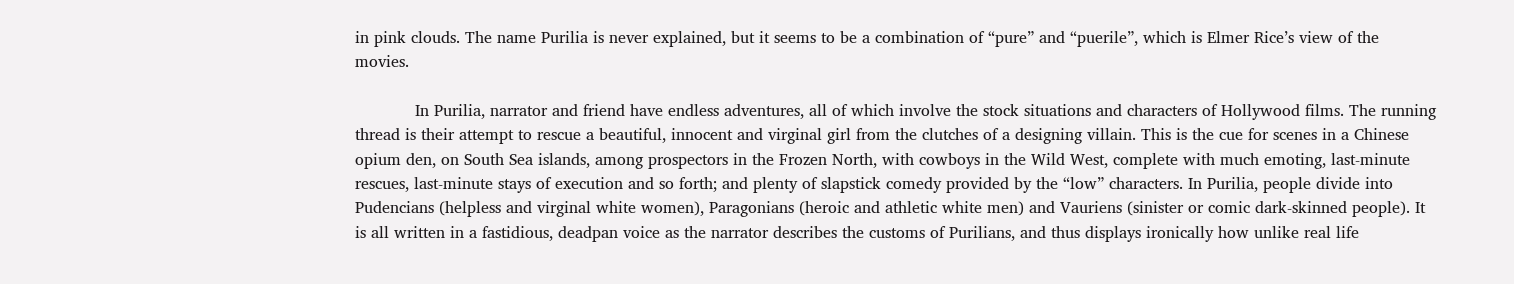in pink clouds. The name Purilia is never explained, but it seems to be a combination of “pure” and “puerile”, which is Elmer Rice’s view of the movies.

            In Purilia, narrator and friend have endless adventures, all of which involve the stock situations and characters of Hollywood films. The running thread is their attempt to rescue a beautiful, innocent and virginal girl from the clutches of a designing villain. This is the cue for scenes in a Chinese opium den, on South Sea islands, among prospectors in the Frozen North, with cowboys in the Wild West, complete with much emoting, last-minute rescues, last-minute stays of execution and so forth; and plenty of slapstick comedy provided by the “low” characters. In Purilia, people divide into Pudencians (helpless and virginal white women), Paragonians (heroic and athletic white men) and Vauriens (sinister or comic dark-skinned people). It is all written in a fastidious, deadpan voice as the narrator describes the customs of Purilians, and thus displays ironically how unlike real life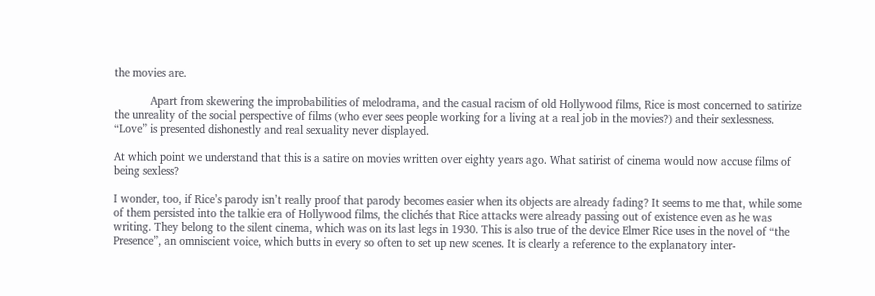the movies are.

            Apart from skewering the improbabilities of melodrama, and the casual racism of old Hollywood films, Rice is most concerned to satirize the unreality of the social perspective of films (who ever sees people working for a living at a real job in the movies?) and their sexlessness. “Love” is presented dishonestly and real sexuality never displayed.

At which point we understand that this is a satire on movies written over eighty years ago. What satirist of cinema would now accuse films of being sexless?

I wonder, too, if Rice’s parody isn’t really proof that parody becomes easier when its objects are already fading? It seems to me that, while some of them persisted into the talkie era of Hollywood films, the clichés that Rice attacks were already passing out of existence even as he was writing. They belong to the silent cinema, which was on its last legs in 1930. This is also true of the device Elmer Rice uses in the novel of “the Presence”, an omniscient voice, which butts in every so often to set up new scenes. It is clearly a reference to the explanatory inter-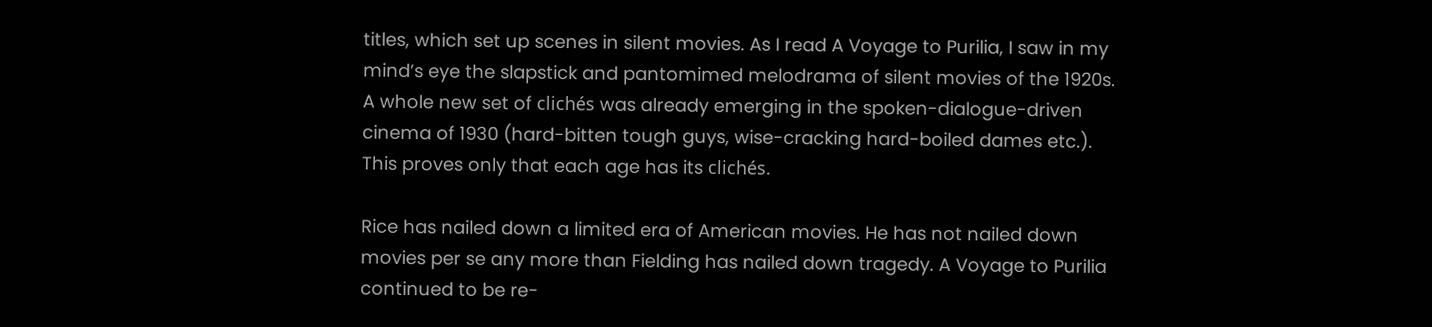titles, which set up scenes in silent movies. As I read A Voyage to Purilia, I saw in my mind’s eye the slapstick and pantomimed melodrama of silent movies of the 1920s. A whole new set of clichés was already emerging in the spoken-dialogue-driven cinema of 1930 (hard-bitten tough guys, wise-cracking hard-boiled dames etc.). This proves only that each age has its clichés.

Rice has nailed down a limited era of American movies. He has not nailed down movies per se any more than Fielding has nailed down tragedy. A Voyage to Purilia continued to be re-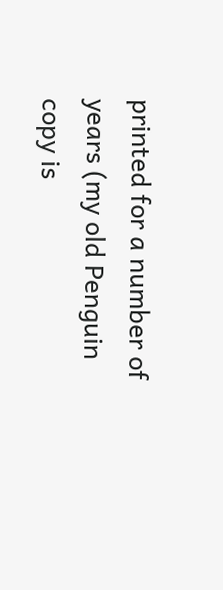printed for a number of years (my old Penguin copy is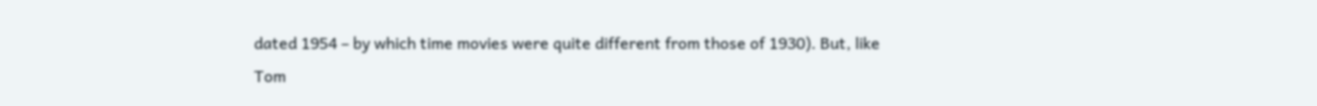dated 1954 – by which time movies were quite different from those of 1930). But, like Tom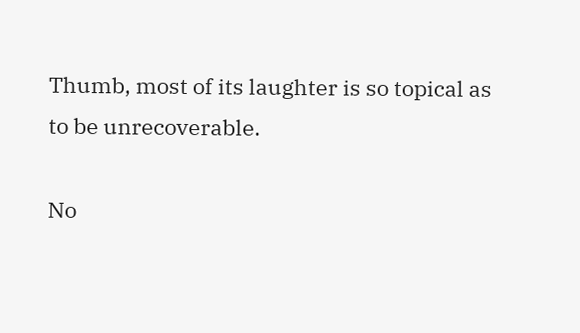Thumb, most of its laughter is so topical as to be unrecoverable.

No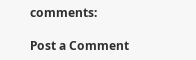comments:

Post a Comment